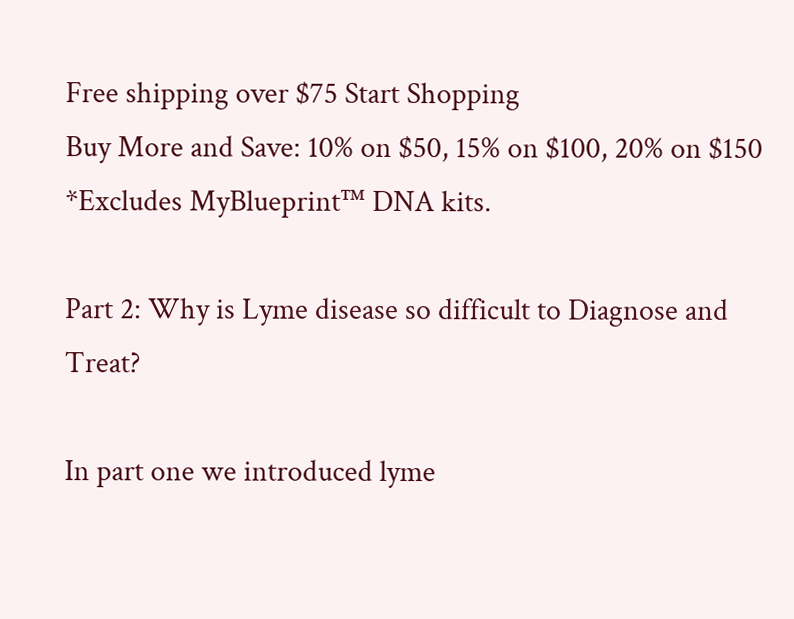Free shipping over $75 Start Shopping
Buy More and Save: 10% on $50, 15% on $100, 20% on $150     *Excludes MyBlueprint™ DNA kits.

Part 2: Why is Lyme disease so difficult to Diagnose and Treat?

In part one we introduced lyme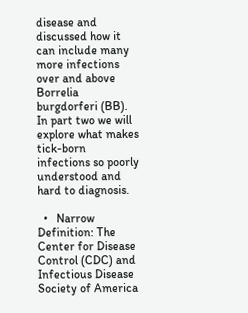disease and discussed how it can include many more infections over and above Borrelia burgdorferi (BB). In part two we will explore what makes tick-born infections so poorly understood and hard to diagnosis.

  •   Narrow Definition: The Center for Disease Control (CDC) and Infectious Disease Society of America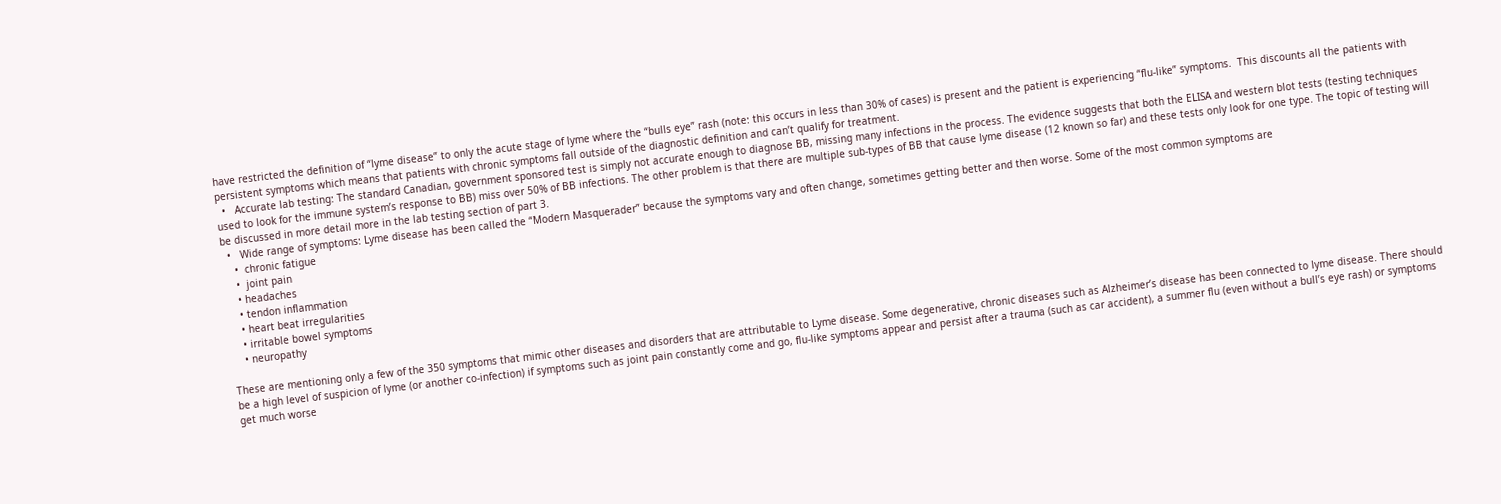have restricted the definition of “lyme disease” to only the acute stage of lyme where the “bulls eye” rash (note: this occurs in less than 30% of cases) is present and the patient is experiencing “flu-like” symptoms.  This discounts all the patients with persistent symptoms which means that patients with chronic symptoms fall outside of the diagnostic definition and can’t qualify for treatment.
  •   Accurate lab testing: The standard Canadian, government sponsored test is simply not accurate enough to diagnose BB, missing many infections in the process. The evidence suggests that both the ELISA and western blot tests (testing techniques used to look for the immune system’s response to BB) miss over 50% of BB infections. The other problem is that there are multiple sub-types of BB that cause lyme disease (12 known so far) and these tests only look for one type. The topic of testing will be discussed in more detail more in the lab testing section of part 3.
  •   Wide range of symptoms: Lyme disease has been called the “Modern Masquerader” because the symptoms vary and often change, sometimes getting better and then worse. Some of the most common symptoms are
    •  chronic fatigue
    •  joint pain
    • headaches
    • tendon inflammation
    • heart beat irregularities
    • irritable bowel symptoms
    • neuropathy

These are mentioning only a few of the 350 symptoms that mimic other diseases and disorders that are attributable to Lyme disease. Some degenerative, chronic diseases such as Alzheimer’s disease has been connected to lyme disease. There should be a high level of suspicion of lyme (or another co-infection) if symptoms such as joint pain constantly come and go, flu-like symptoms appear and persist after a trauma (such as car accident), a summer flu (even without a bull’s eye rash) or symptoms get much worse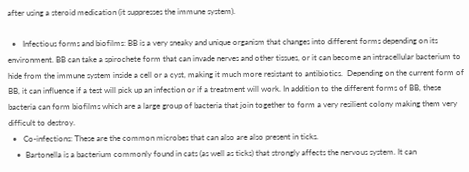after using a steroid medication (it suppresses the immune system).

  •   Infectious forms and biofilms: BB is a very sneaky and unique organism that changes into different forms depending on its environment. BB can take a spirochete form that can invade nerves and other tissues, or it can become an intracellular bacterium to hide from the immune system inside a cell or a cyst, making it much more resistant to antibiotics.  Depending on the current form of BB, it can influence if a test will pick up an infection or if a treatment will work. In addition to the different forms of BB, these bacteria can form biofilms which are a large group of bacteria that join together to form a very resilient colony making them very difficult to destroy.
  •   Co-infections: These are the common microbes that can also are also present in ticks.
    •  Bartonella is a bacterium commonly found in cats (as well as ticks) that strongly affects the nervous system. It can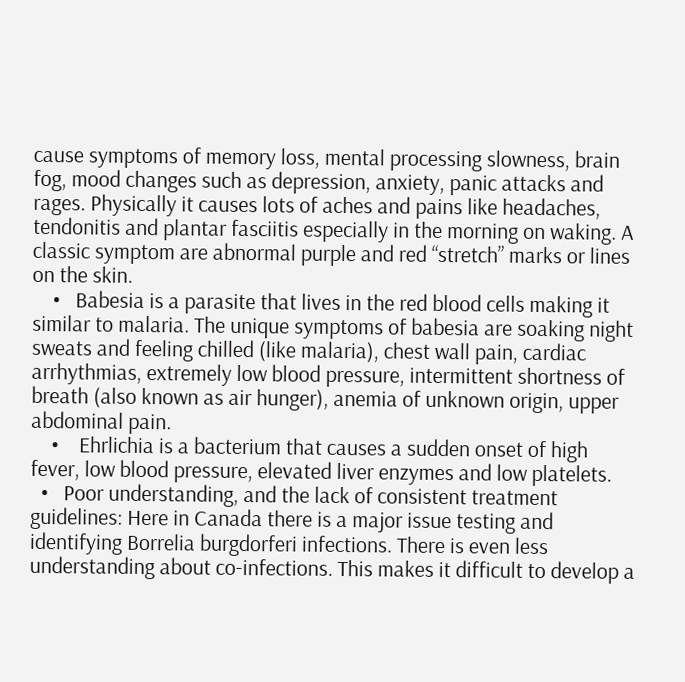cause symptoms of memory loss, mental processing slowness, brain fog, mood changes such as depression, anxiety, panic attacks and rages. Physically it causes lots of aches and pains like headaches, tendonitis and plantar fasciitis especially in the morning on waking. A classic symptom are abnormal purple and red “stretch” marks or lines on the skin.
    •   Babesia is a parasite that lives in the red blood cells making it similar to malaria. The unique symptoms of babesia are soaking night sweats and feeling chilled (like malaria), chest wall pain, cardiac arrhythmias, extremely low blood pressure, intermittent shortness of breath (also known as air hunger), anemia of unknown origin, upper abdominal pain.
    •    Ehrlichia is a bacterium that causes a sudden onset of high fever, low blood pressure, elevated liver enzymes and low platelets.
  •   Poor understanding, and the lack of consistent treatment guidelines: Here in Canada there is a major issue testing and identifying Borrelia burgdorferi infections. There is even less understanding about co-infections. This makes it difficult to develop a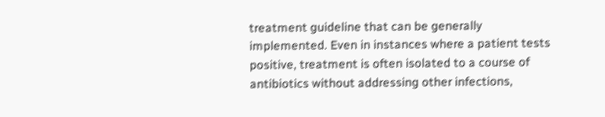treatment guideline that can be generally implemented. Even in instances where a patient tests positive, treatment is often isolated to a course of antibiotics without addressing other infections,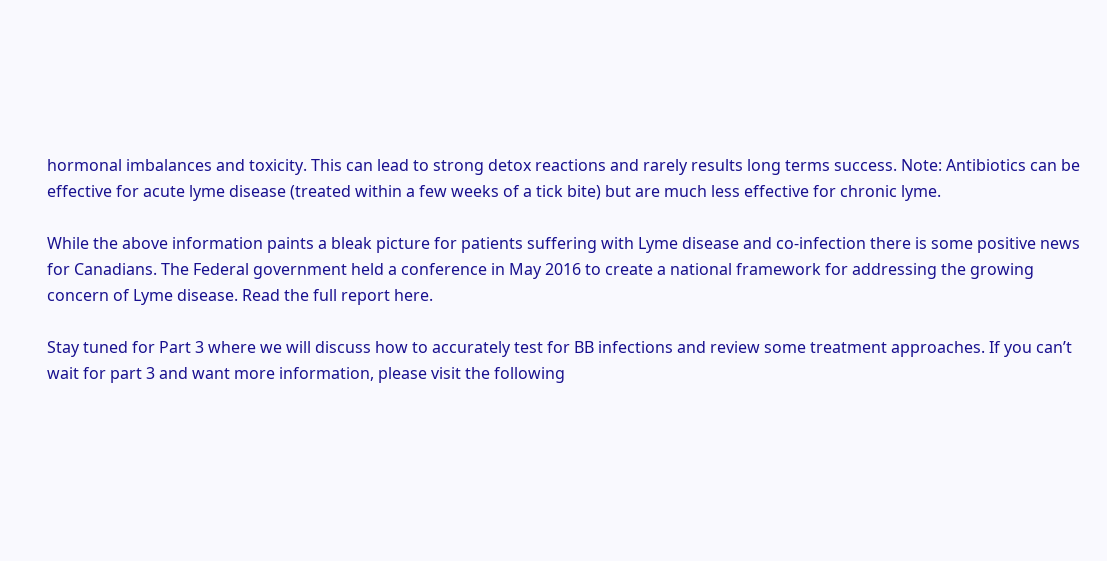hormonal imbalances and toxicity. This can lead to strong detox reactions and rarely results long terms success. Note: Antibiotics can be effective for acute lyme disease (treated within a few weeks of a tick bite) but are much less effective for chronic lyme.

While the above information paints a bleak picture for patients suffering with Lyme disease and co-infection there is some positive news for Canadians. The Federal government held a conference in May 2016 to create a national framework for addressing the growing concern of Lyme disease. Read the full report here.

Stay tuned for Part 3 where we will discuss how to accurately test for BB infections and review some treatment approaches. If you can’t wait for part 3 and want more information, please visit the following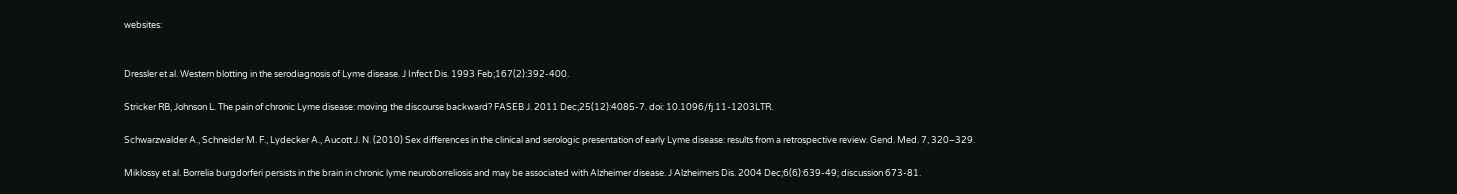websites:


Dressler et al. Western blotting in the serodiagnosis of Lyme disease. J Infect Dis. 1993 Feb;167(2):392-400.

Stricker RB, Johnson L. The pain of chronic Lyme disease: moving the discourse backward? FASEB J. 2011 Dec;25(12):4085-7. doi: 10.1096/fj.11-1203LTR.

Schwarzwalder A., Schneider M. F., Lydecker A., Aucott J. N. (2010) Sex differences in the clinical and serologic presentation of early Lyme disease: results from a retrospective review. Gend. Med. 7, 320–329.

Miklossy et al. Borrelia burgdorferi persists in the brain in chronic lyme neuroborreliosis and may be associated with Alzheimer disease. J Alzheimers Dis. 2004 Dec;6(6):639-49; discussion 673-81.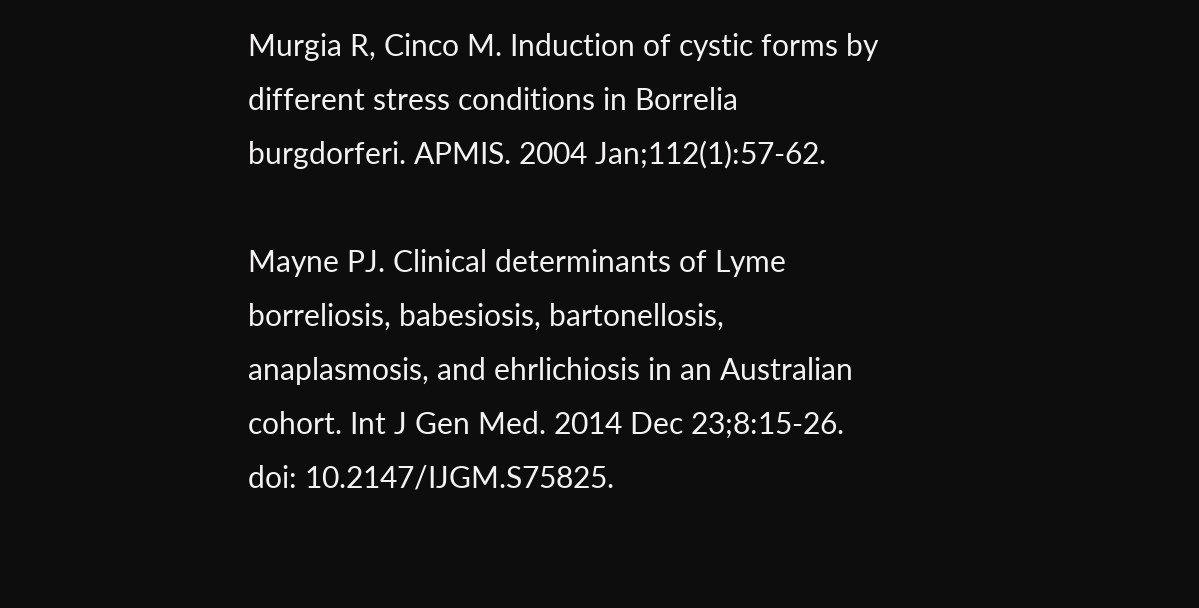Murgia R, Cinco M. Induction of cystic forms by different stress conditions in Borrelia burgdorferi. APMIS. 2004 Jan;112(1):57-62.

Mayne PJ. Clinical determinants of Lyme borreliosis, babesiosis, bartonellosis, anaplasmosis, and ehrlichiosis in an Australian cohort. Int J Gen Med. 2014 Dec 23;8:15-26. doi: 10.2147/IJGM.S75825.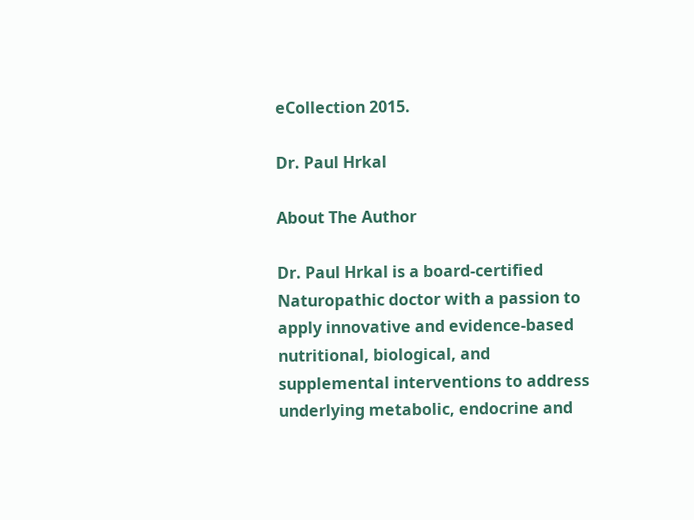eCollection 2015.

Dr. Paul Hrkal

About The Author

Dr. Paul Hrkal is a board-certified Naturopathic doctor with a passion to apply innovative and evidence-based nutritional, biological, and supplemental interventions to address underlying metabolic, endocrine and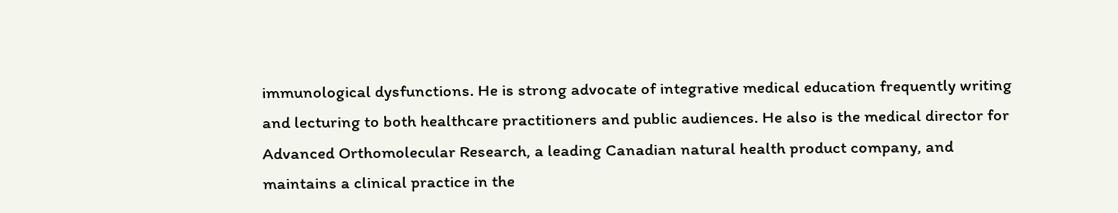immunological dysfunctions. He is strong advocate of integrative medical education frequently writing and lecturing to both healthcare practitioners and public audiences. He also is the medical director for Advanced Orthomolecular Research, a leading Canadian natural health product company, and maintains a clinical practice in the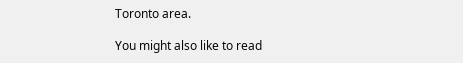Toronto area.

You might also like to read